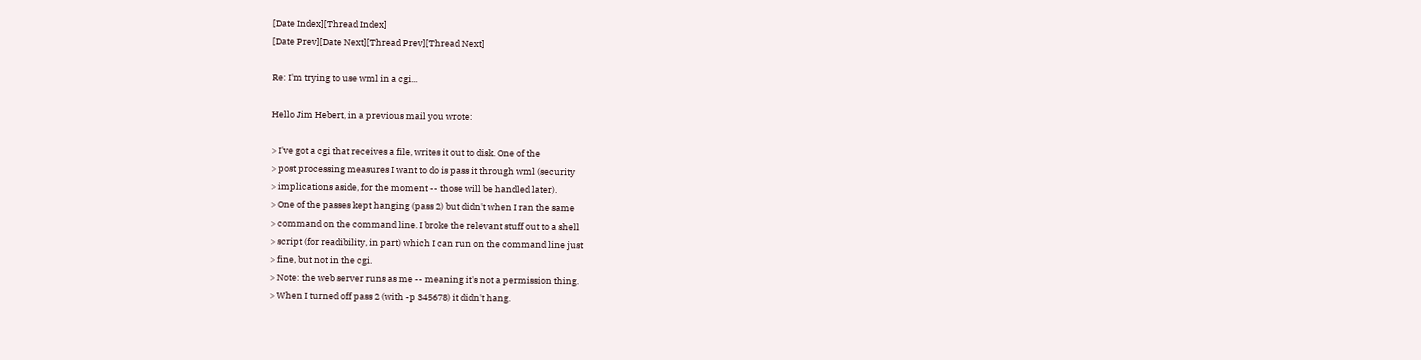[Date Index][Thread Index]
[Date Prev][Date Next][Thread Prev][Thread Next]

Re: I'm trying to use wml in a cgi...

Hello Jim Hebert, in a previous mail you wrote:

> I've got a cgi that receives a file, writes it out to disk. One of the
> post processing measures I want to do is pass it through wml (security
> implications aside, for the moment -- those will be handled later).
> One of the passes kept hanging (pass 2) but didn't when I ran the same
> command on the command line. I broke the relevant stuff out to a shell
> script (for readibility, in part) which I can run on the command line just
> fine, but not in the cgi.
> Note: the web server runs as me -- meaning it's not a permission thing.
> When I turned off pass 2 (with -p 345678) it didn't hang.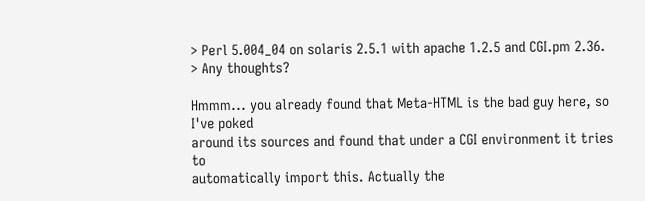> Perl 5.004_04 on solaris 2.5.1 with apache 1.2.5 and CGI.pm 2.36.
> Any thoughts?

Hmmm... you already found that Meta-HTML is the bad guy here, so I've poked
around its sources and found that under a CGI environment it tries to
automatically import this. Actually the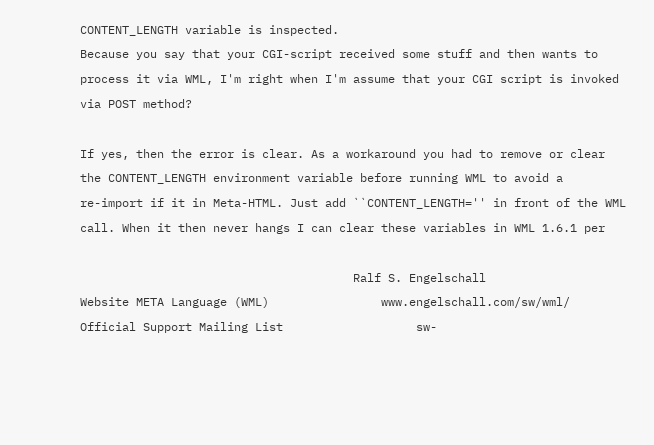CONTENT_LENGTH variable is inspected.
Because you say that your CGI-script received some stuff and then wants to
process it via WML, I'm right when I'm assume that your CGI script is invoked
via POST method?

If yes, then the error is clear. As a workaround you had to remove or clear
the CONTENT_LENGTH environment variable before running WML to avoid a
re-import if it in Meta-HTML. Just add ``CONTENT_LENGTH='' in front of the WML
call. When it then never hangs I can clear these variables in WML 1.6.1 per

                                       Ralf S. Engelschall
Website META Language (WML)                www.engelschall.com/sw/wml/
Official Support Mailing List                   sw-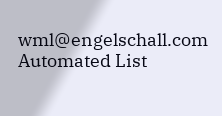wml@engelschall.com
Automated List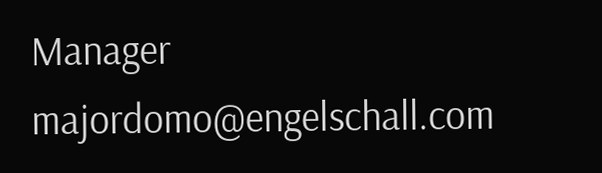Manager                       majordomo@engelschall.com